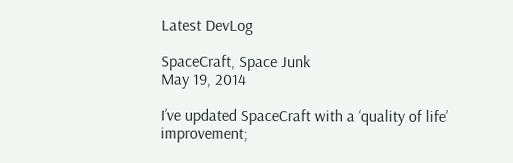Latest DevLog

SpaceCraft, Space Junk
May 19, 2014

I’ve updated SpaceCraft with a ‘quality of life’ improvement;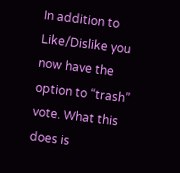In addition to Like/Dislike you now have the option to “trash” vote. What this does is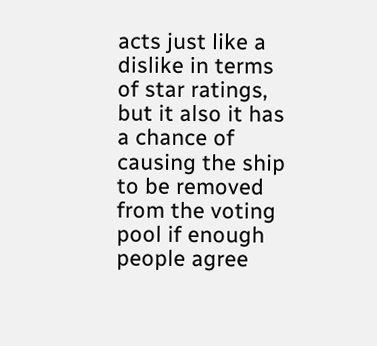acts just like a dislike in terms of star ratings, but it also it has a chance of causing the ship to be removed from the voting pool if enough people agree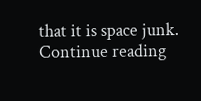that it is space junk. Continue reading